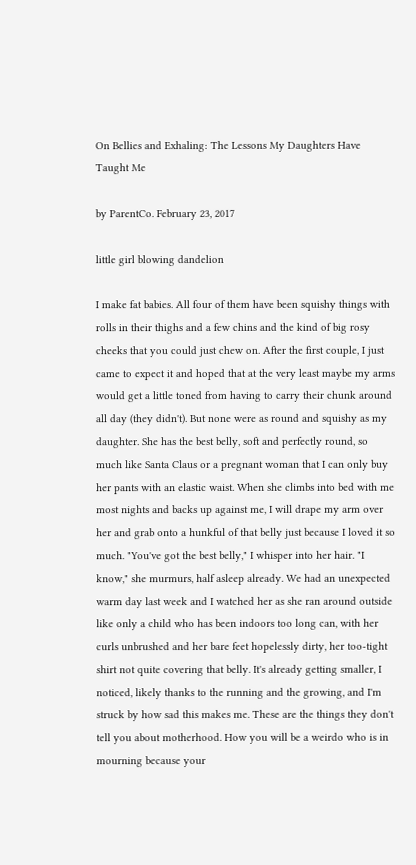On Bellies and Exhaling: The Lessons My Daughters Have Taught Me

by ParentCo. February 23, 2017

little girl blowing dandelion

I make fat babies. All four of them have been squishy things with rolls in their thighs and a few chins and the kind of big rosy cheeks that you could just chew on. After the first couple, I just came to expect it and hoped that at the very least maybe my arms would get a little toned from having to carry their chunk around all day (they didn't). But none were as round and squishy as my daughter. She has the best belly, soft and perfectly round, so much like Santa Claus or a pregnant woman that I can only buy her pants with an elastic waist. When she climbs into bed with me most nights and backs up against me, I will drape my arm over her and grab onto a hunkful of that belly just because I loved it so much. "You've got the best belly," I whisper into her hair. "I know," she murmurs, half asleep already. We had an unexpected warm day last week and I watched her as she ran around outside like only a child who has been indoors too long can, with her curls unbrushed and her bare feet hopelessly dirty, her too-tight shirt not quite covering that belly. It's already getting smaller, I noticed, likely thanks to the running and the growing, and I'm struck by how sad this makes me. These are the things they don't tell you about motherhood. How you will be a weirdo who is in mourning because your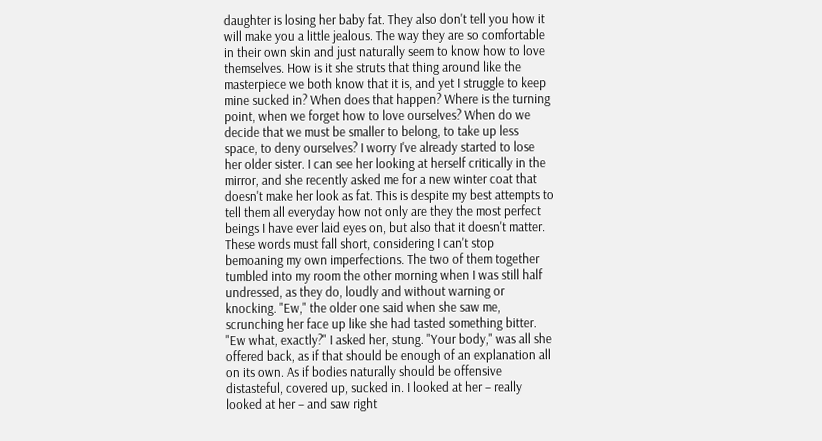daughter is losing her baby fat. They also don't tell you how it will make you a little jealous. The way they are so comfortable in their own skin and just naturally seem to know how to love themselves. How is it she struts that thing around like the masterpiece we both know that it is, and yet I struggle to keep mine sucked in? When does that happen? Where is the turning point, when we forget how to love ourselves? When do we decide that we must be smaller to belong, to take up less space, to deny ourselves? I worry I've already started to lose her older sister. I can see her looking at herself critically in the mirror, and she recently asked me for a new winter coat that doesn't make her look as fat. This is despite my best attempts to tell them all everyday how not only are they the most perfect beings I have ever laid eyes on, but also that it doesn't matter. These words must fall short, considering I can't stop bemoaning my own imperfections. The two of them together tumbled into my room the other morning when I was still half undressed, as they do, loudly and without warning or knocking. "Ew," the older one said when she saw me, scrunching her face up like she had tasted something bitter. "Ew what, exactly?" I asked her, stung. "Your body," was all she offered back, as if that should be enough of an explanation all on its own. As if bodies naturally should be offensive distasteful, covered up, sucked in. I looked at her – really looked at her – and saw right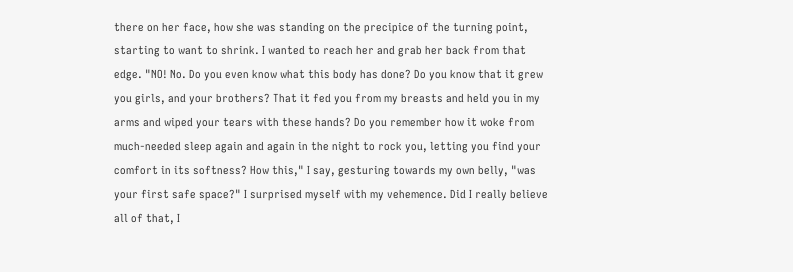there on her face, how she was standing on the precipice of the turning point, starting to want to shrink. I wanted to reach her and grab her back from that edge. "NO! No. Do you even know what this body has done? Do you know that it grew you girls, and your brothers? That it fed you from my breasts and held you in my arms and wiped your tears with these hands? Do you remember how it woke from much-needed sleep again and again in the night to rock you, letting you find your comfort in its softness? How this," I say, gesturing towards my own belly, "was your first safe space?" I surprised myself with my vehemence. Did I really believe all of that, I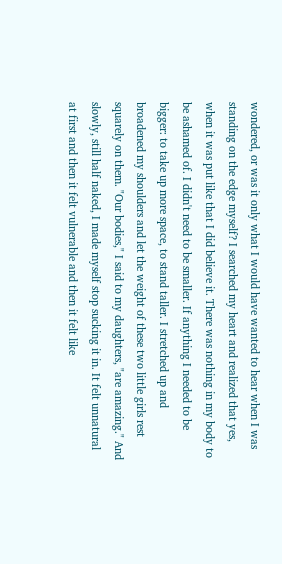wondered, or was it only what I would have wanted to hear when I was standing on the edge myself? I searched my heart and realized that yes, when it was put like that I did believe it. There was nothing in my body to be ashamed of. I didn't need to be smaller. If anything I needed to be bigger: to take up more space, to stand taller. I stretched up and broadened my shoulders and let the weight of these two little girls rest squarely on them. "Our bodies," I said to my daughters, "are amazing." And slowly, still half naked, I made myself stop sucking it in. It felt unnatural at first and then it felt vulnerable and then it felt like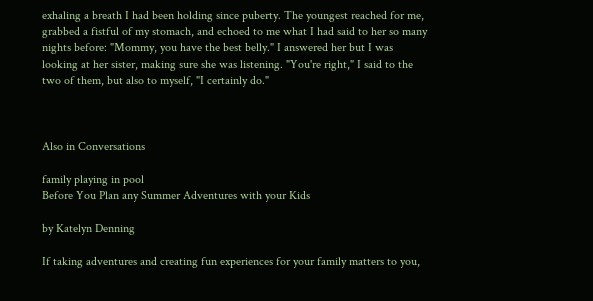exhaling a breath I had been holding since puberty. The youngest reached for me, grabbed a fistful of my stomach, and echoed to me what I had said to her so many nights before: "Mommy, you have the best belly." I answered her but I was looking at her sister, making sure she was listening. "You're right," I said to the two of them, but also to myself, "I certainly do."



Also in Conversations

family playing in pool
Before You Plan any Summer Adventures with your Kids

by Katelyn Denning

If taking adventures and creating fun experiences for your family matters to you,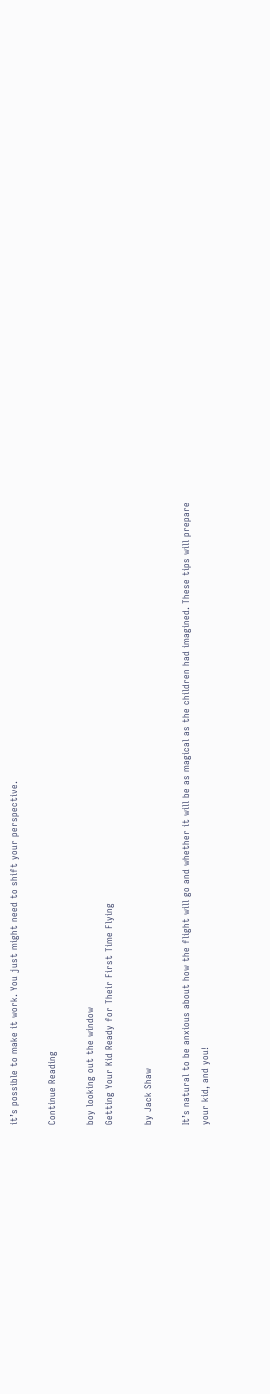it’s possible to make it work. You just might need to shift your perspective.

Continue Reading

boy looking out the window
Getting Your Kid Ready for Their First Time Flying

by Jack Shaw

It’s natural to be anxious about how the flight will go and whether it will be as magical as the children had imagined. These tips will prepare your kid, and you!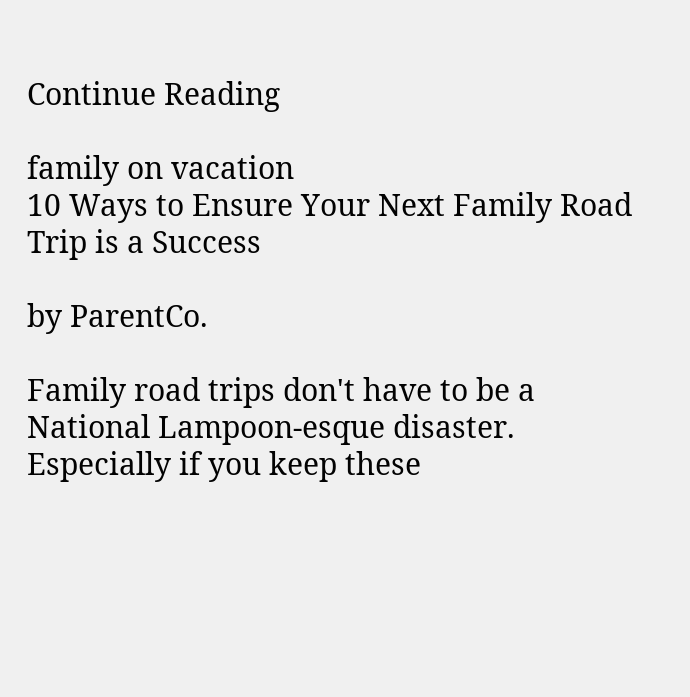Continue Reading

family on vacation
10 Ways to Ensure Your Next Family Road Trip is a Success

by ParentCo.

Family road trips don't have to be a National Lampoon-esque disaster. Especially if you keep these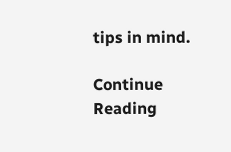tips in mind.

Continue Reading